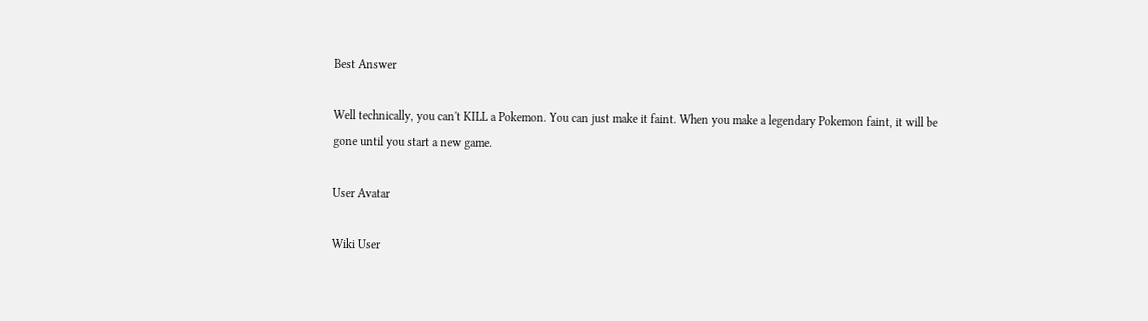Best Answer

Well technically, you can't KILL a Pokemon. You can just make it faint. When you make a legendary Pokemon faint, it will be gone until you start a new game.

User Avatar

Wiki User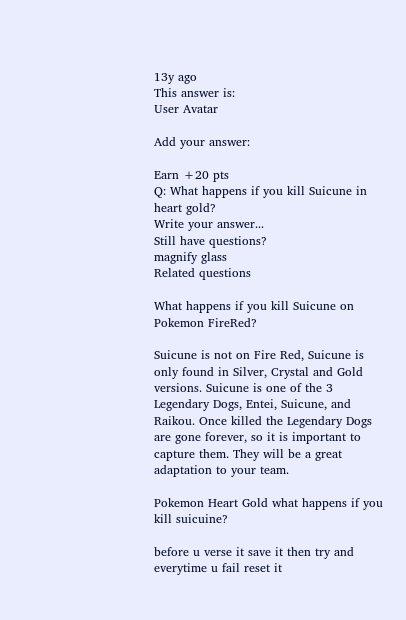13y ago
This answer is:
User Avatar

Add your answer:

Earn +20 pts
Q: What happens if you kill Suicune in heart gold?
Write your answer...
Still have questions?
magnify glass
Related questions

What happens if you kill Suicune on Pokemon FireRed?

Suicune is not on Fire Red, Suicune is only found in Silver, Crystal and Gold versions. Suicune is one of the 3 Legendary Dogs, Entei, Suicune, and Raikou. Once killed the Legendary Dogs are gone forever, so it is important to capture them. They will be a great adaptation to your team.

Pokemon Heart Gold what happens if you kill suicuine?

before u verse it save it then try and everytime u fail reset it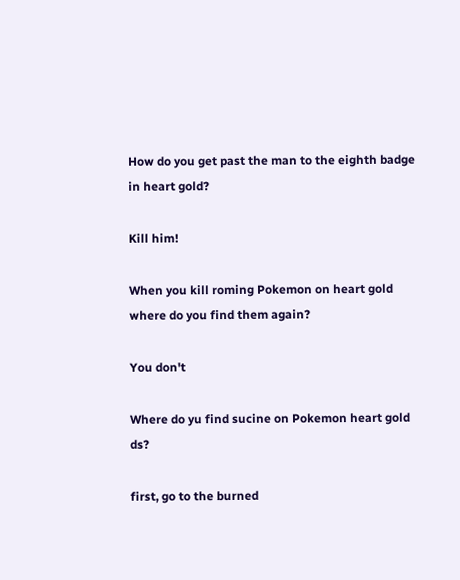How do you get past the man to the eighth badge in heart gold?

Kill him!

When you kill roming Pokemon on heart gold where do you find them again?

You don't

Where do yu find sucine on Pokemon heart gold ds?

first, go to the burned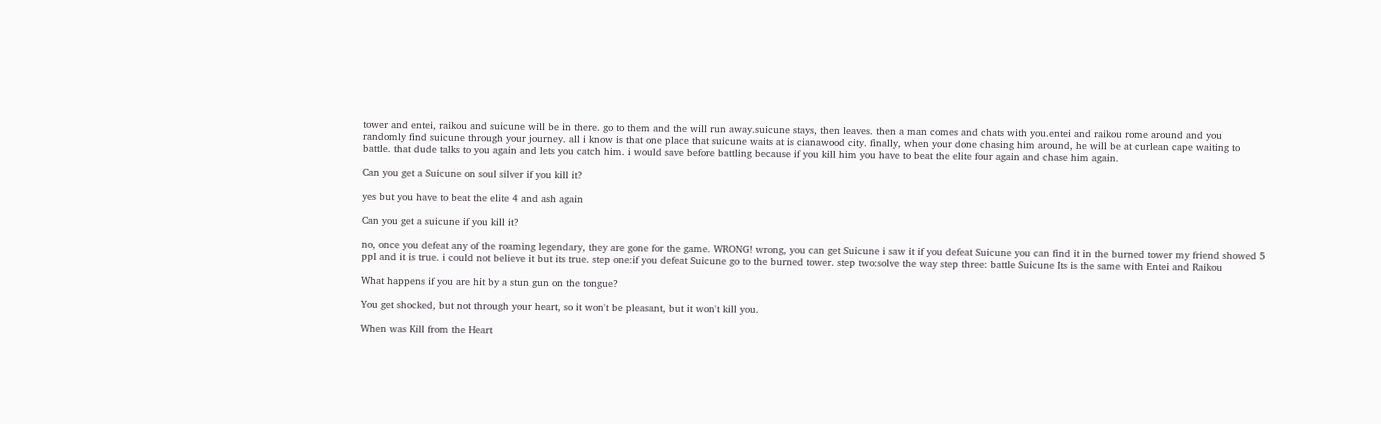tower and entei, raikou and suicune will be in there. go to them and the will run away.suicune stays, then leaves. then a man comes and chats with you.entei and raikou rome around and you randomly find suicune through your journey. all i know is that one place that suicune waits at is cianawood city. finally, when your done chasing him around, he will be at curlean cape waiting to battle. that dude talks to you again and lets you catch him. i would save before battling because if you kill him you have to beat the elite four again and chase him again.

Can you get a Suicune on soul silver if you kill it?

yes but you have to beat the elite 4 and ash again

Can you get a suicune if you kill it?

no, once you defeat any of the roaming legendary, they are gone for the game. WRONG! wrong, you can get Suicune i saw it if you defeat Suicune you can find it in the burned tower my friend showed 5 ppl and it is true. i could not believe it but its true. step one:if you defeat Suicune go to the burned tower. step two:solve the way step three: battle Suicune Its is the same with Entei and Raikou

What happens if you are hit by a stun gun on the tongue?

You get shocked, but not through your heart, so it won't be pleasant, but it won't kill you.

When was Kill from the Heart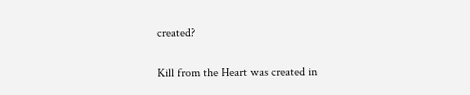created?

Kill from the Heart was created in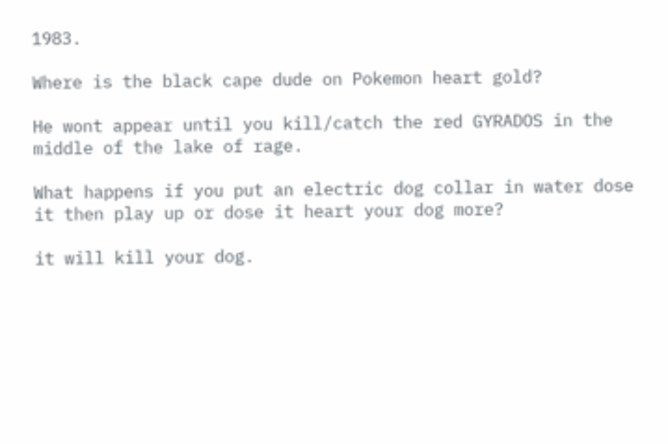1983.

Where is the black cape dude on Pokemon heart gold?

He wont appear until you kill/catch the red GYRADOS in the middle of the lake of rage.

What happens if you put an electric dog collar in water dose it then play up or dose it heart your dog more?

it will kill your dog.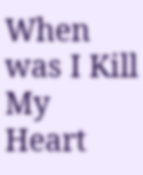When was I Kill My Heart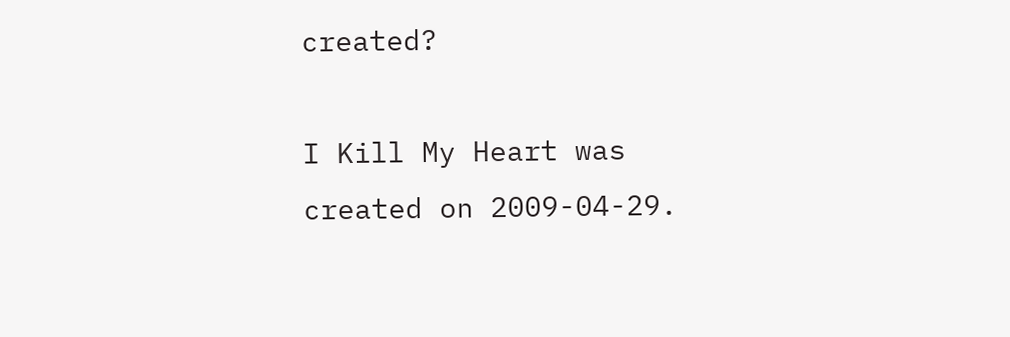created?

I Kill My Heart was created on 2009-04-29.